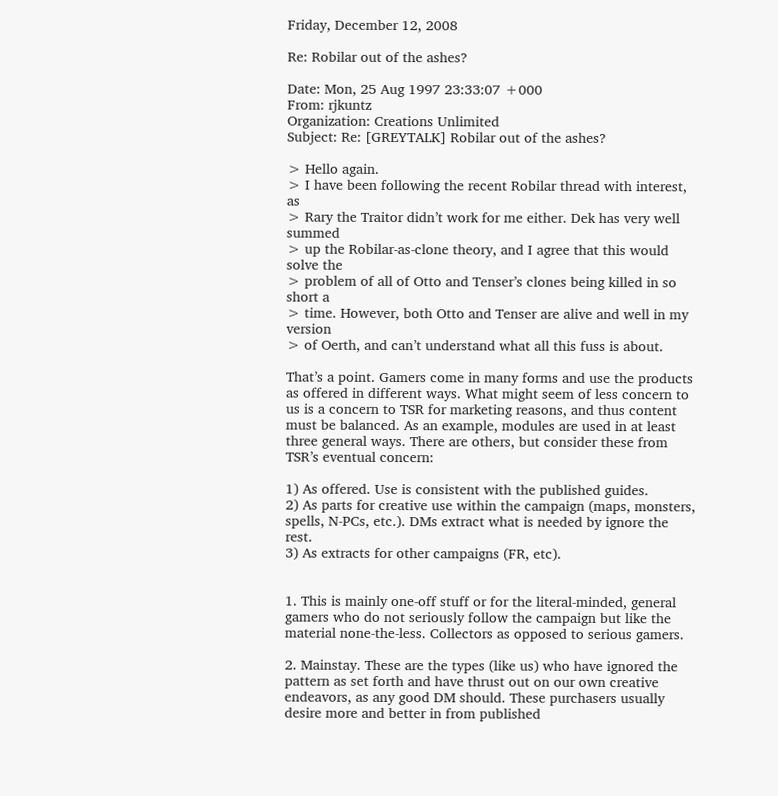Friday, December 12, 2008

Re: Robilar out of the ashes?

Date: Mon, 25 Aug 1997 23:33:07 +000
From: rjkuntz
Organization: Creations Unlimited
Subject: Re: [GREYTALK] Robilar out of the ashes?

> Hello again.
> I have been following the recent Robilar thread with interest, as
> Rary the Traitor didn’t work for me either. Dek has very well summed
> up the Robilar-as-clone theory, and I agree that this would solve the
> problem of all of Otto and Tenser’s clones being killed in so short a
> time. However, both Otto and Tenser are alive and well in my version
> of Oerth, and can’t understand what all this fuss is about.

That’s a point. Gamers come in many forms and use the products as offered in different ways. What might seem of less concern to us is a concern to TSR for marketing reasons, and thus content must be balanced. As an example, modules are used in at least three general ways. There are others, but consider these from TSR’s eventual concern:

1) As offered. Use is consistent with the published guides.
2) As parts for creative use within the campaign (maps, monsters, spells, N-PCs, etc.). DMs extract what is needed by ignore the rest.
3) As extracts for other campaigns (FR, etc).


1. This is mainly one-off stuff or for the literal-minded, general gamers who do not seriously follow the campaign but like the material none-the-less. Collectors as opposed to serious gamers.

2. Mainstay. These are the types (like us) who have ignored the pattern as set forth and have thrust out on our own creative endeavors, as any good DM should. These purchasers usually desire more and better in from published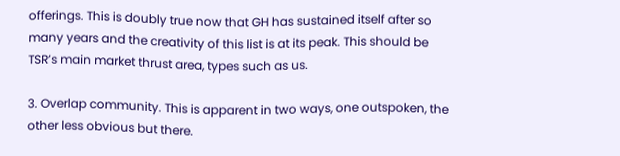offerings. This is doubly true now that GH has sustained itself after so many years and the creativity of this list is at its peak. This should be TSR’s main market thrust area, types such as us.

3. Overlap community. This is apparent in two ways, one outspoken, the other less obvious but there.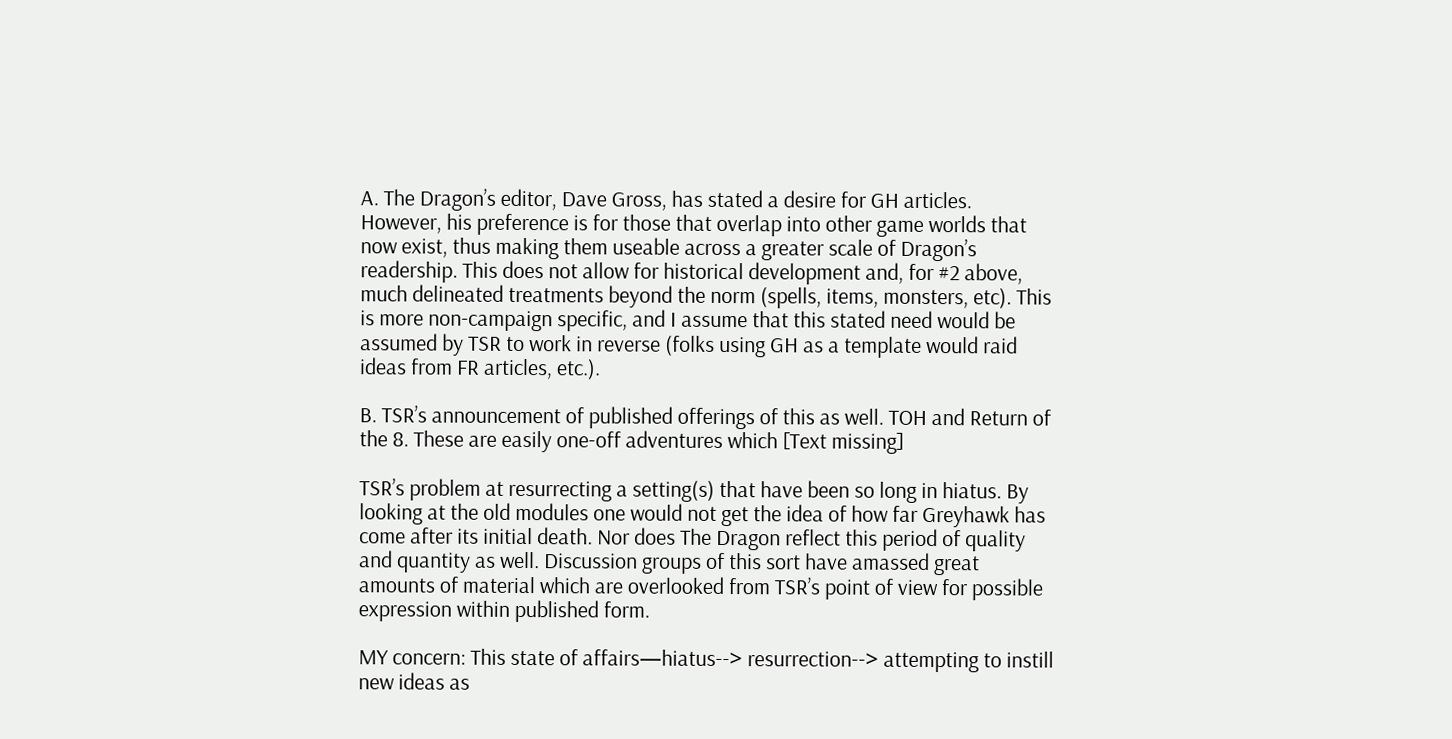A. The Dragon’s editor, Dave Gross, has stated a desire for GH articles. However, his preference is for those that overlap into other game worlds that now exist, thus making them useable across a greater scale of Dragon’s readership. This does not allow for historical development and, for #2 above, much delineated treatments beyond the norm (spells, items, monsters, etc). This is more non-campaign specific, and I assume that this stated need would be assumed by TSR to work in reverse (folks using GH as a template would raid ideas from FR articles, etc.).

B. TSR’s announcement of published offerings of this as well. TOH and Return of the 8. These are easily one-off adventures which [Text missing]

TSR’s problem at resurrecting a setting(s) that have been so long in hiatus. By looking at the old modules one would not get the idea of how far Greyhawk has come after its initial death. Nor does The Dragon reflect this period of quality and quantity as well. Discussion groups of this sort have amassed great amounts of material which are overlooked from TSR’s point of view for possible expression within published form.

MY concern: This state of affairs—hiatus--> resurrection--> attempting to instill new ideas as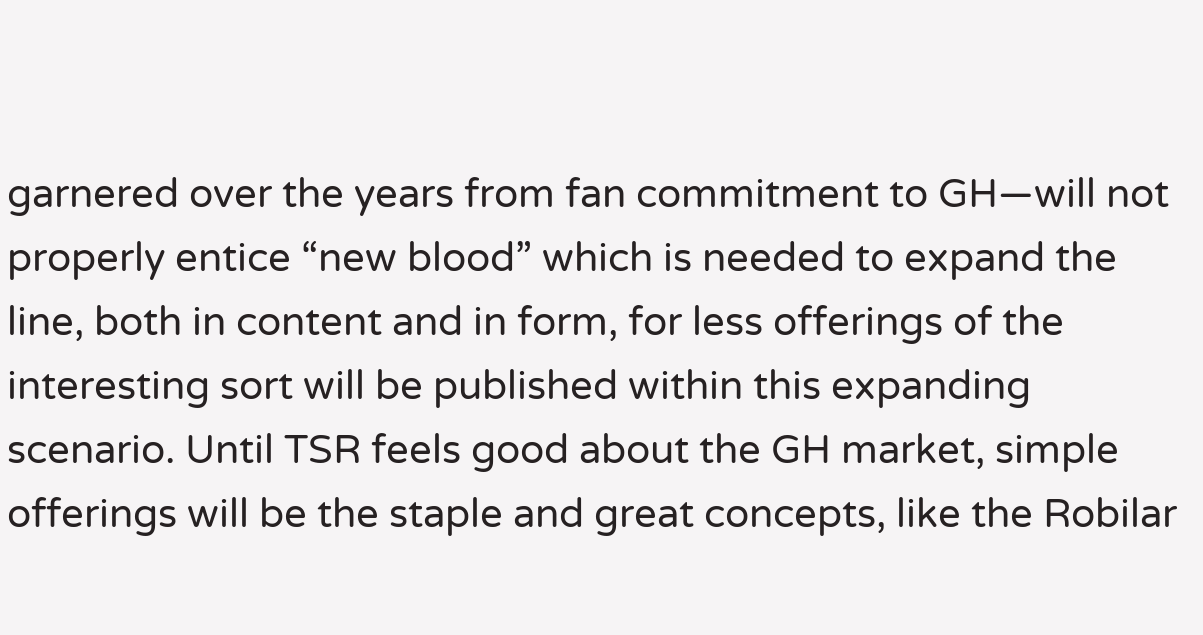garnered over the years from fan commitment to GH—will not properly entice “new blood” which is needed to expand the line, both in content and in form, for less offerings of the interesting sort will be published within this expanding scenario. Until TSR feels good about the GH market, simple offerings will be the staple and great concepts, like the Robilar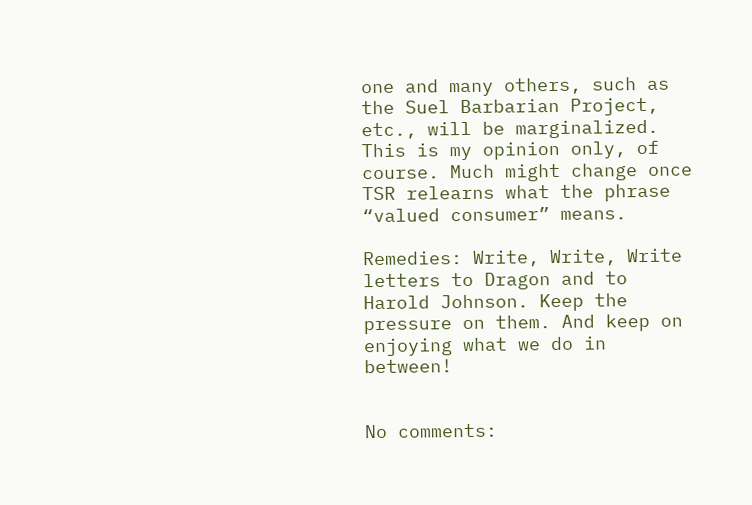one and many others, such as the Suel Barbarian Project, etc., will be marginalized. This is my opinion only, of course. Much might change once TSR relearns what the phrase “valued consumer” means.

Remedies: Write, Write, Write letters to Dragon and to Harold Johnson. Keep the pressure on them. And keep on enjoying what we do in between!


No comments: